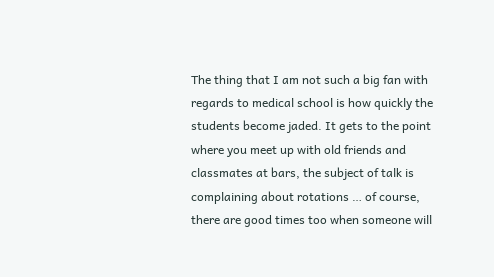The thing that I am not such a big fan with regards to medical school is how quickly the students become jaded. It gets to the point where you meet up with old friends and classmates at bars, the subject of talk is complaining about rotations … of course, there are good times too when someone will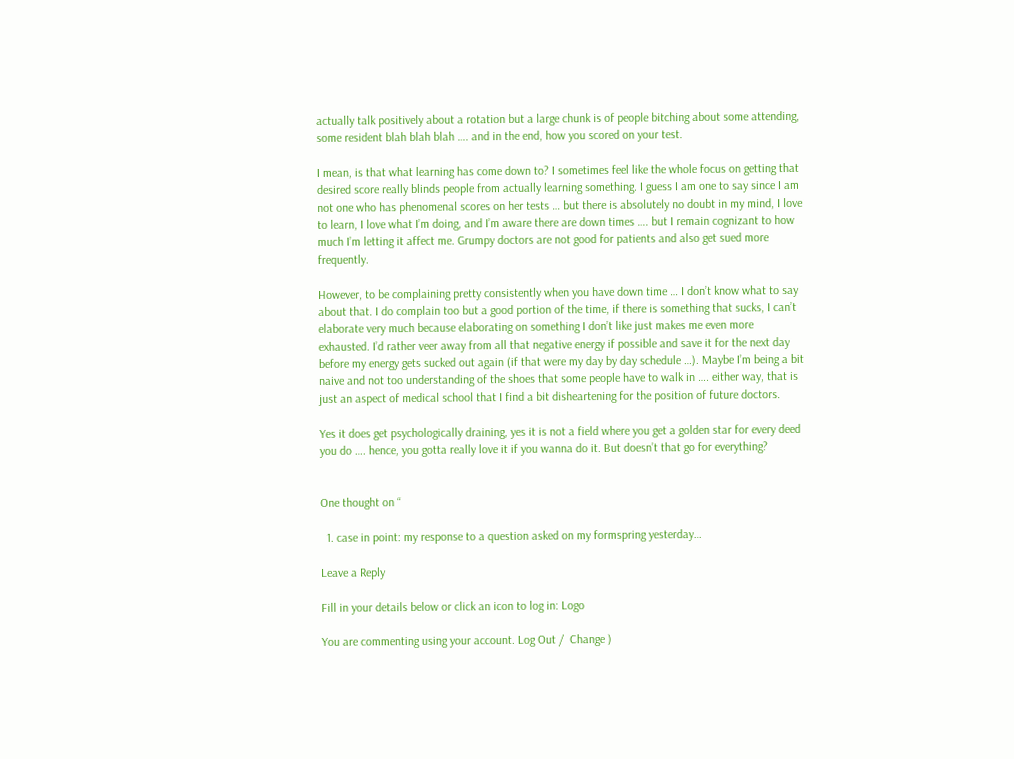actually talk positively about a rotation but a large chunk is of people bitching about some attending, some resident blah blah blah …. and in the end, how you scored on your test.

I mean, is that what learning has come down to? I sometimes feel like the whole focus on getting that desired score really blinds people from actually learning something. I guess I am one to say since I am not one who has phenomenal scores on her tests … but there is absolutely no doubt in my mind, I love to learn, I love what I’m doing, and I’m aware there are down times …. but I remain cognizant to how much I’m letting it affect me. Grumpy doctors are not good for patients and also get sued more frequently.

However, to be complaining pretty consistently when you have down time … I don’t know what to say about that. I do complain too but a good portion of the time, if there is something that sucks, I can’t elaborate very much because elaborating on something I don’t like just makes me even more exhausted. I’d rather veer away from all that negative energy if possible and save it for the next day before my energy gets sucked out again (if that were my day by day schedule …). Maybe I’m being a bit naive and not too understanding of the shoes that some people have to walk in …. either way, that is just an aspect of medical school that I find a bit disheartening for the position of future doctors.

Yes it does get psychologically draining, yes it is not a field where you get a golden star for every deed you do …. hence, you gotta really love it if you wanna do it. But doesn’t that go for everything?


One thought on “

  1. case in point: my response to a question asked on my formspring yesterday…

Leave a Reply

Fill in your details below or click an icon to log in: Logo

You are commenting using your account. Log Out /  Change )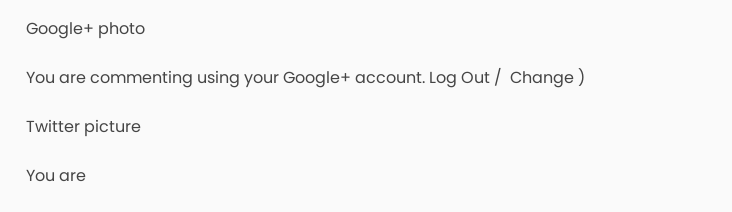Google+ photo

You are commenting using your Google+ account. Log Out /  Change )

Twitter picture

You are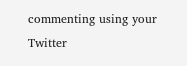commenting using your Twitter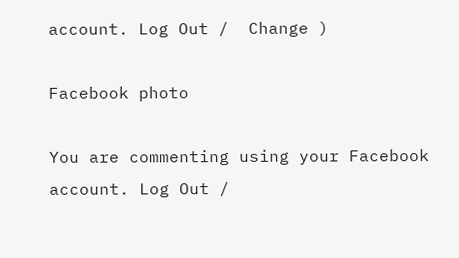account. Log Out /  Change )

Facebook photo

You are commenting using your Facebook account. Log Out /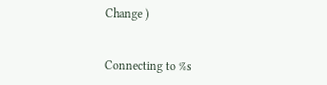Change )


Connecting to %s